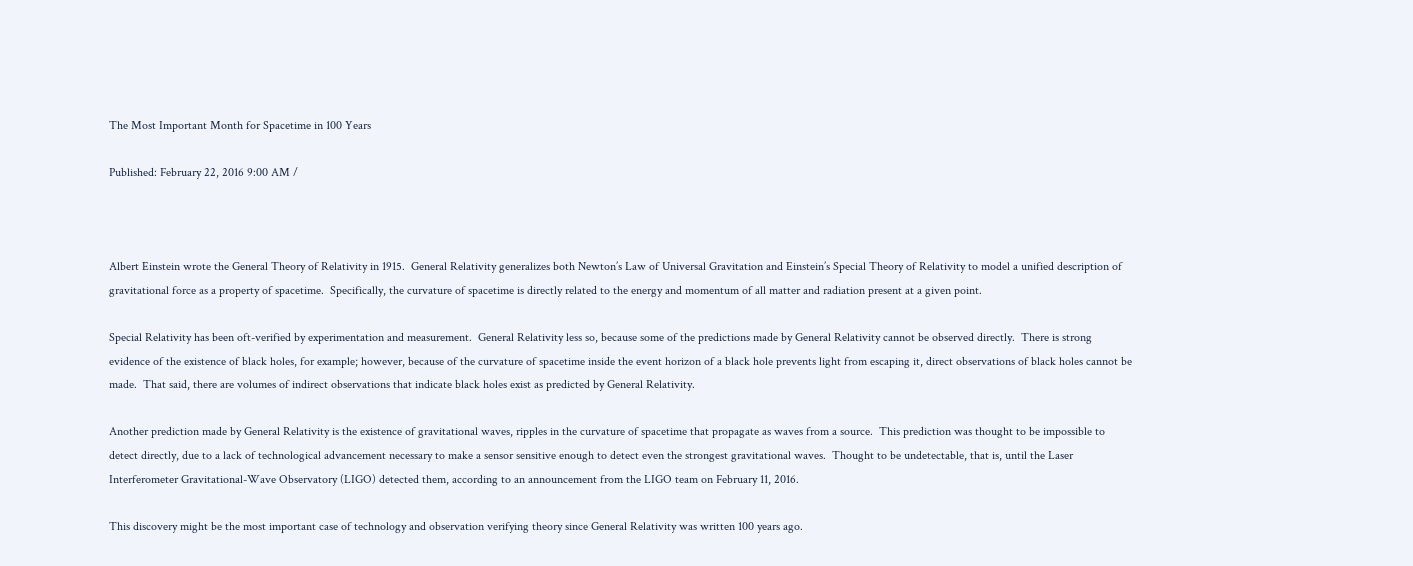The Most Important Month for Spacetime in 100 Years

Published: February 22, 2016 9:00 AM /



Albert Einstein wrote the General Theory of Relativity in 1915.  General Relativity generalizes both Newton’s Law of Universal Gravitation and Einstein’s Special Theory of Relativity to model a unified description of gravitational force as a property of spacetime.  Specifically, the curvature of spacetime is directly related to the energy and momentum of all matter and radiation present at a given point.

Special Relativity has been oft-verified by experimentation and measurement.  General Relativity less so, because some of the predictions made by General Relativity cannot be observed directly.  There is strong evidence of the existence of black holes, for example; however, because of the curvature of spacetime inside the event horizon of a black hole prevents light from escaping it, direct observations of black holes cannot be made.  That said, there are volumes of indirect observations that indicate black holes exist as predicted by General Relativity.

Another prediction made by General Relativity is the existence of gravitational waves, ripples in the curvature of spacetime that propagate as waves from a source.  This prediction was thought to be impossible to detect directly, due to a lack of technological advancement necessary to make a sensor sensitive enough to detect even the strongest gravitational waves.  Thought to be undetectable, that is, until the Laser Interferometer Gravitational-Wave Observatory (LIGO) detected them, according to an announcement from the LIGO team on February 11, 2016.

This discovery might be the most important case of technology and observation verifying theory since General Relativity was written 100 years ago.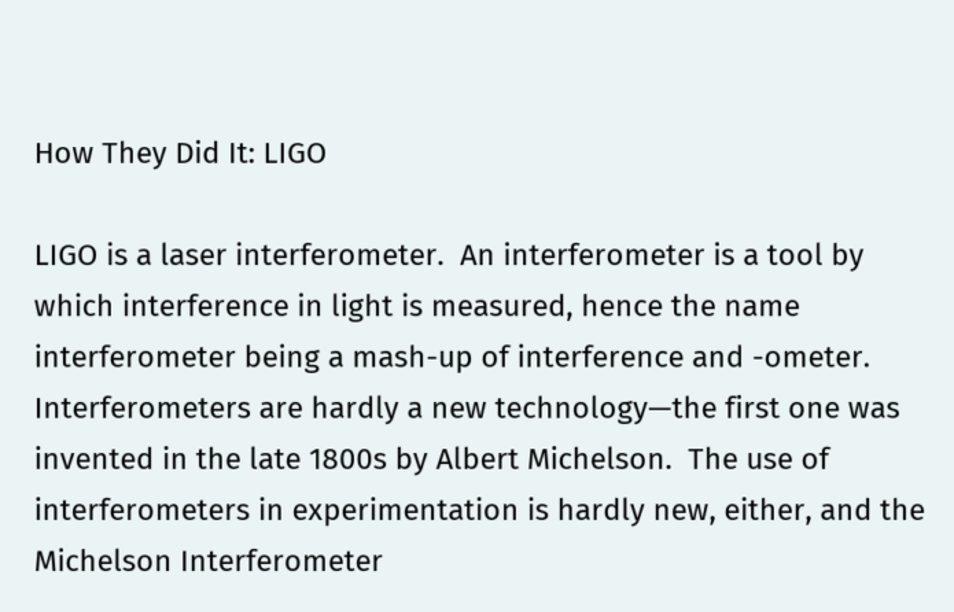How They Did It: LIGO

LIGO is a laser interferometer.  An interferometer is a tool by which interference in light is measured, hence the name interferometer being a mash-up of interference and -ometer.  Interferometers are hardly a new technology—the first one was invented in the late 1800s by Albert Michelson.  The use of interferometers in experimentation is hardly new, either, and the Michelson Interferometer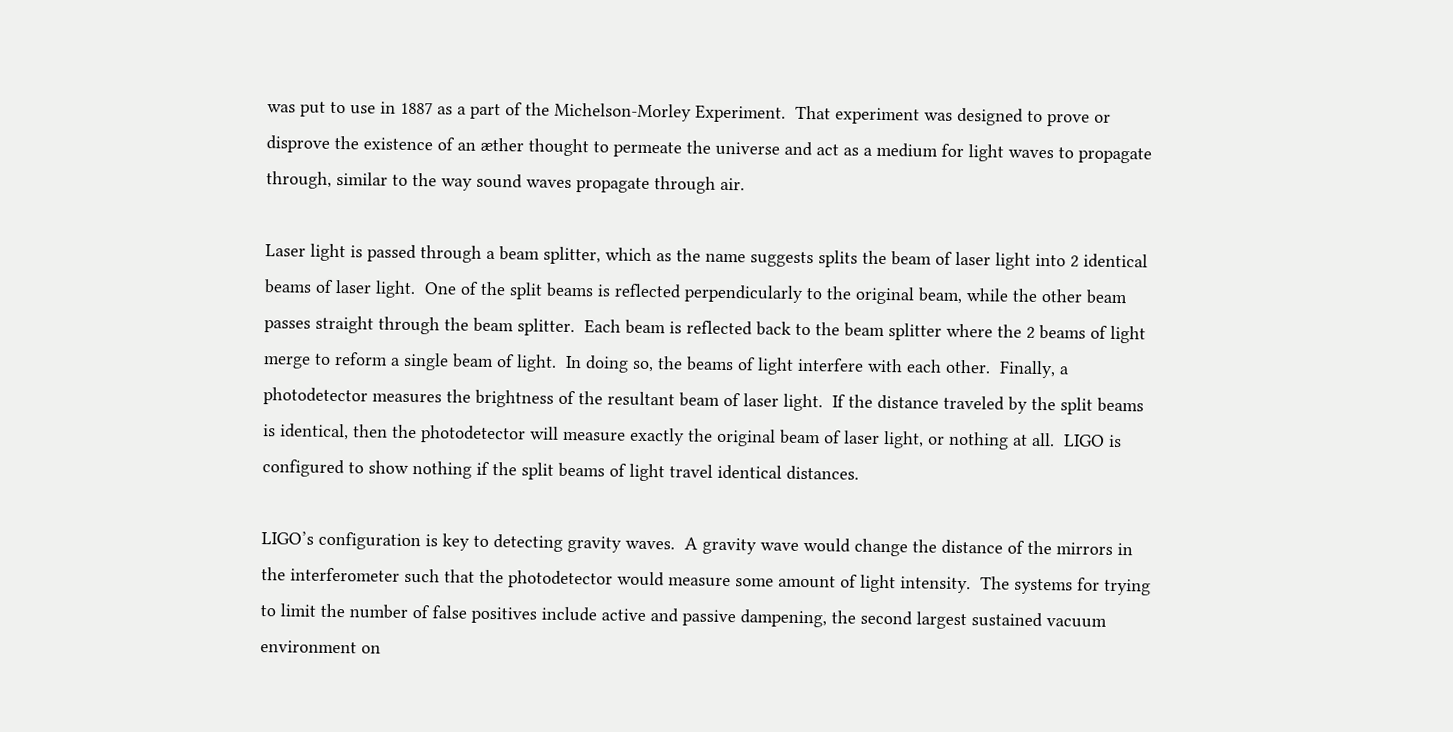was put to use in 1887 as a part of the Michelson-Morley Experiment.  That experiment was designed to prove or disprove the existence of an æther thought to permeate the universe and act as a medium for light waves to propagate through, similar to the way sound waves propagate through air.

Laser light is passed through a beam splitter, which as the name suggests splits the beam of laser light into 2 identical beams of laser light.  One of the split beams is reflected perpendicularly to the original beam, while the other beam passes straight through the beam splitter.  Each beam is reflected back to the beam splitter where the 2 beams of light merge to reform a single beam of light.  In doing so, the beams of light interfere with each other.  Finally, a photodetector measures the brightness of the resultant beam of laser light.  If the distance traveled by the split beams is identical, then the photodetector will measure exactly the original beam of laser light, or nothing at all.  LIGO is configured to show nothing if the split beams of light travel identical distances.

LIGO’s configuration is key to detecting gravity waves.  A gravity wave would change the distance of the mirrors in the interferometer such that the photodetector would measure some amount of light intensity.  The systems for trying to limit the number of false positives include active and passive dampening, the second largest sustained vacuum environment on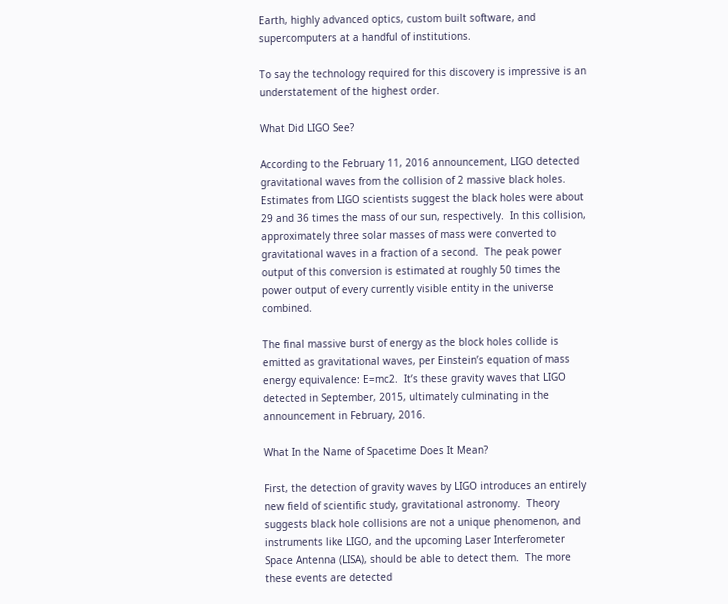Earth, highly advanced optics, custom built software, and supercomputers at a handful of institutions.

To say the technology required for this discovery is impressive is an understatement of the highest order.

What Did LIGO See?

According to the February 11, 2016 announcement, LIGO detected gravitational waves from the collision of 2 massive black holes.  Estimates from LIGO scientists suggest the black holes were about 29 and 36 times the mass of our sun, respectively.  In this collision, approximately three solar masses of mass were converted to gravitational waves in a fraction of a second.  The peak power output of this conversion is estimated at roughly 50 times the power output of every currently visible entity in the universe combined.

The final massive burst of energy as the block holes collide is emitted as gravitational waves, per Einstein’s equation of mass energy equivalence: E=mc2.  It’s these gravity waves that LIGO detected in September, 2015, ultimately culminating in the announcement in February, 2016.

What In the Name of Spacetime Does It Mean?

First, the detection of gravity waves by LIGO introduces an entirely new field of scientific study, gravitational astronomy.  Theory suggests black hole collisions are not a unique phenomenon, and instruments like LIGO, and the upcoming Laser Interferometer Space Antenna (LISA), should be able to detect them.  The more these events are detected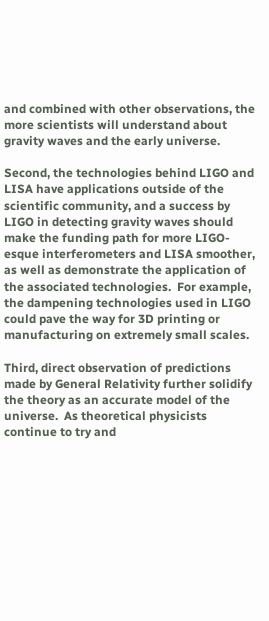and combined with other observations, the more scientists will understand about gravity waves and the early universe.

Second, the technologies behind LIGO and LISA have applications outside of the scientific community, and a success by LIGO in detecting gravity waves should make the funding path for more LIGO-esque interferometers and LISA smoother, as well as demonstrate the application of the associated technologies.  For example, the dampening technologies used in LIGO could pave the way for 3D printing or manufacturing on extremely small scales.

Third, direct observation of predictions made by General Relativity further solidify the theory as an accurate model of the universe.  As theoretical physicists continue to try and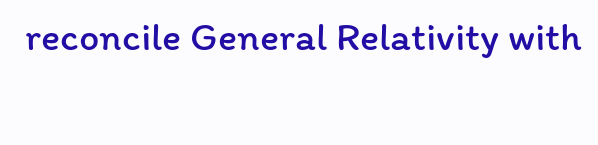reconcile General Relativity with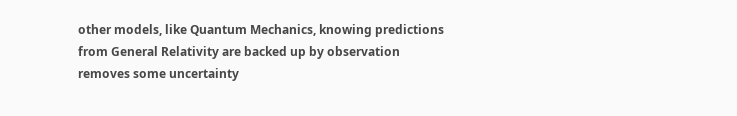other models, like Quantum Mechanics, knowing predictions from General Relativity are backed up by observation removes some uncertainty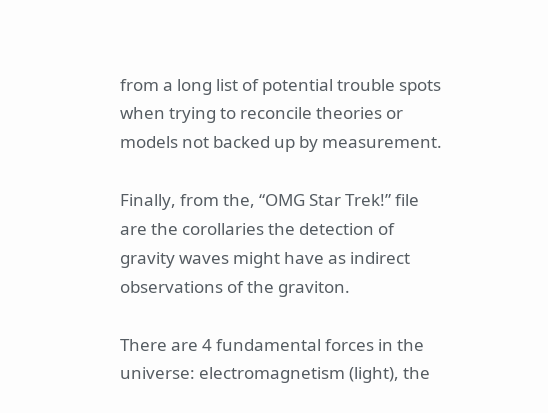from a long list of potential trouble spots when trying to reconcile theories or models not backed up by measurement.

Finally, from the, “OMG Star Trek!” file are the corollaries the detection of gravity waves might have as indirect observations of the graviton.

There are 4 fundamental forces in the universe: electromagnetism (light), the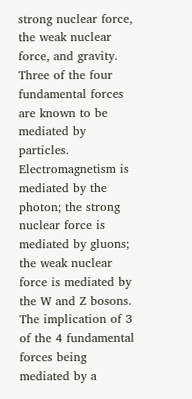strong nuclear force, the weak nuclear force, and gravity.  Three of the four fundamental forces are known to be mediated by particles.  Electromagnetism is mediated by the photon; the strong nuclear force is mediated by gluons; the weak nuclear force is mediated by the W and Z bosons.  The implication of 3 of the 4 fundamental forces being mediated by a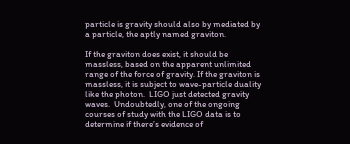particle is gravity should also by mediated by a particle, the aptly named graviton.

If the graviton does exist, it should be massless, based on the apparent unlimited range of the force of gravity. If the graviton is massless, it is subject to wave-particle duality like the photon.  LIGO just detected gravity waves.  Undoubtedly, one of the ongoing courses of study with the LIGO data is to determine if there’s evidence of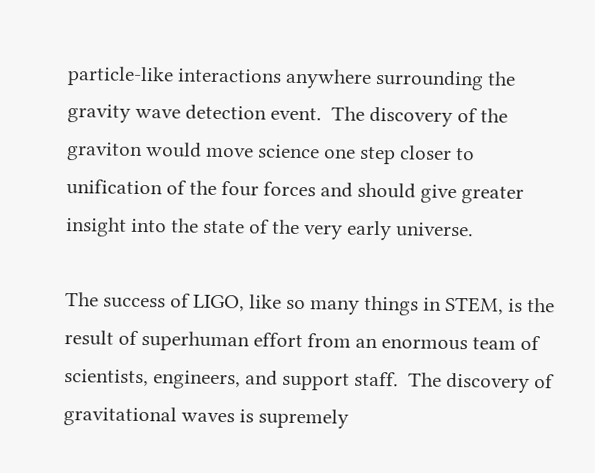particle-like interactions anywhere surrounding the gravity wave detection event.  The discovery of the graviton would move science one step closer to unification of the four forces and should give greater insight into the state of the very early universe.

The success of LIGO, like so many things in STEM, is the result of superhuman effort from an enormous team of scientists, engineers, and support staff.  The discovery of gravitational waves is supremely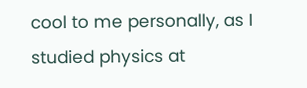cool to me personally, as I studied physics at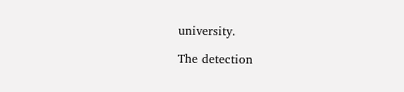university.

The detection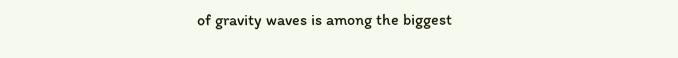of gravity waves is among the biggest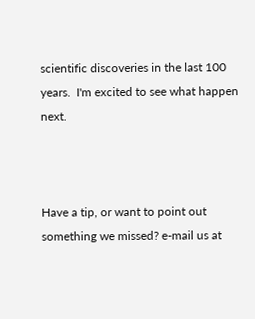scientific discoveries in the last 100 years.  I'm excited to see what happen next.



Have a tip, or want to point out something we missed? e-mail us at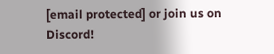[email protected] or join us on Discord!